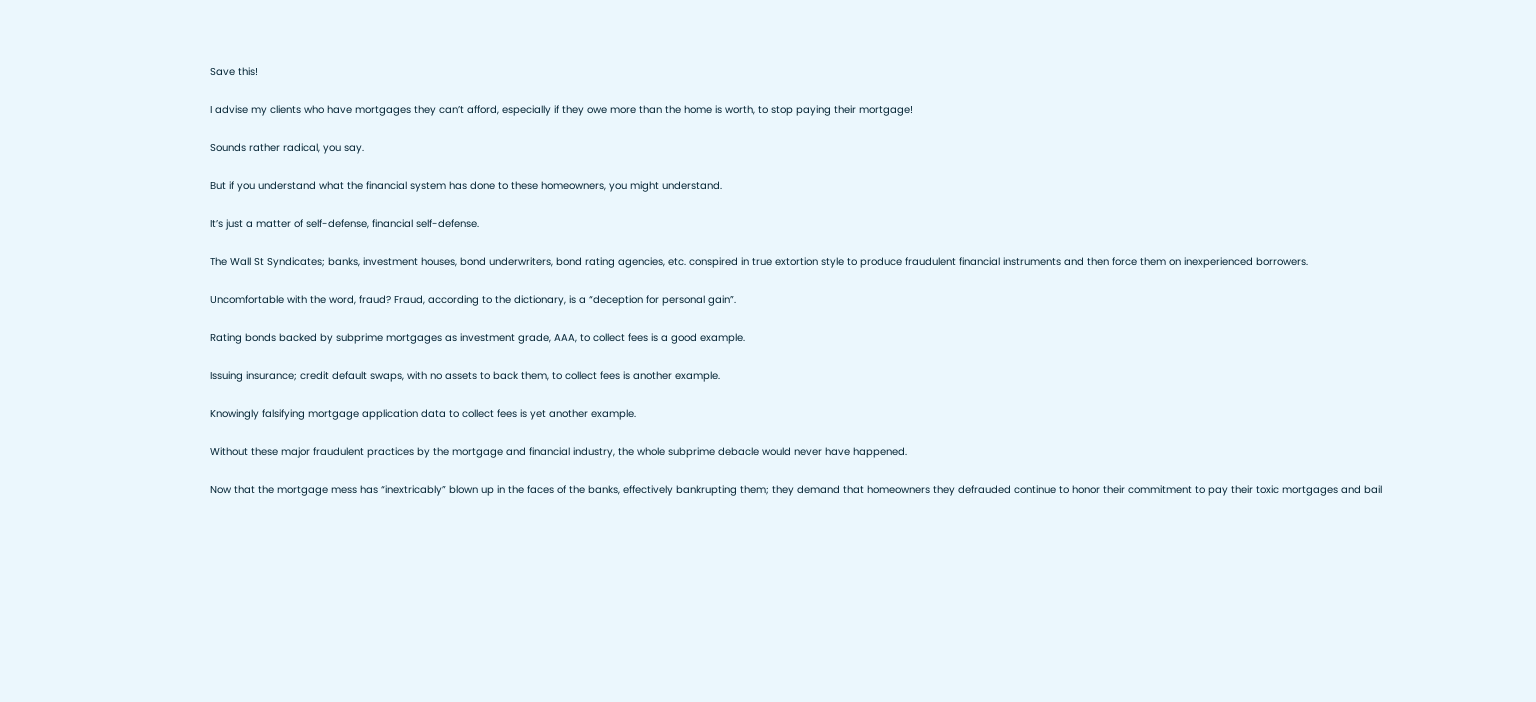Save this!

I advise my clients who have mortgages they can’t afford, especially if they owe more than the home is worth, to stop paying their mortgage!

Sounds rather radical, you say.

But if you understand what the financial system has done to these homeowners, you might understand.

It’s just a matter of self-defense, financial self-defense.

The Wall St Syndicates; banks, investment houses, bond underwriters, bond rating agencies, etc. conspired in true extortion style to produce fraudulent financial instruments and then force them on inexperienced borrowers.

Uncomfortable with the word, fraud? Fraud, according to the dictionary, is a “deception for personal gain”.

Rating bonds backed by subprime mortgages as investment grade, AAA, to collect fees is a good example.

Issuing insurance; credit default swaps, with no assets to back them, to collect fees is another example.

Knowingly falsifying mortgage application data to collect fees is yet another example.

Without these major fraudulent practices by the mortgage and financial industry, the whole subprime debacle would never have happened.

Now that the mortgage mess has “inextricably” blown up in the faces of the banks, effectively bankrupting them; they demand that homeowners they defrauded continue to honor their commitment to pay their toxic mortgages and bail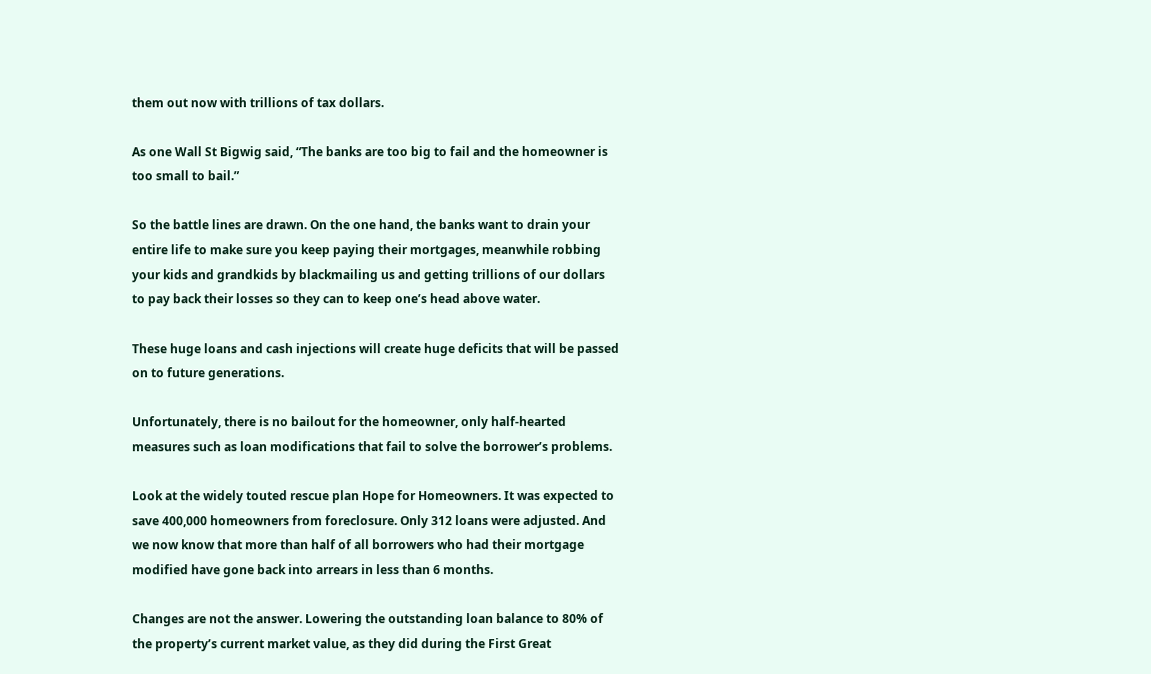them out now with trillions of tax dollars.

As one Wall St Bigwig said, “The banks are too big to fail and the homeowner is too small to bail.”

So the battle lines are drawn. On the one hand, the banks want to drain your entire life to make sure you keep paying their mortgages, meanwhile robbing your kids and grandkids by blackmailing us and getting trillions of our dollars to pay back their losses so they can to keep one’s head above water.

These huge loans and cash injections will create huge deficits that will be passed on to future generations.

Unfortunately, there is no bailout for the homeowner, only half-hearted measures such as loan modifications that fail to solve the borrower’s problems.

Look at the widely touted rescue plan Hope for Homeowners. It was expected to save 400,000 homeowners from foreclosure. Only 312 loans were adjusted. And we now know that more than half of all borrowers who had their mortgage modified have gone back into arrears in less than 6 months.

Changes are not the answer. Lowering the outstanding loan balance to 80% of the property’s current market value, as they did during the First Great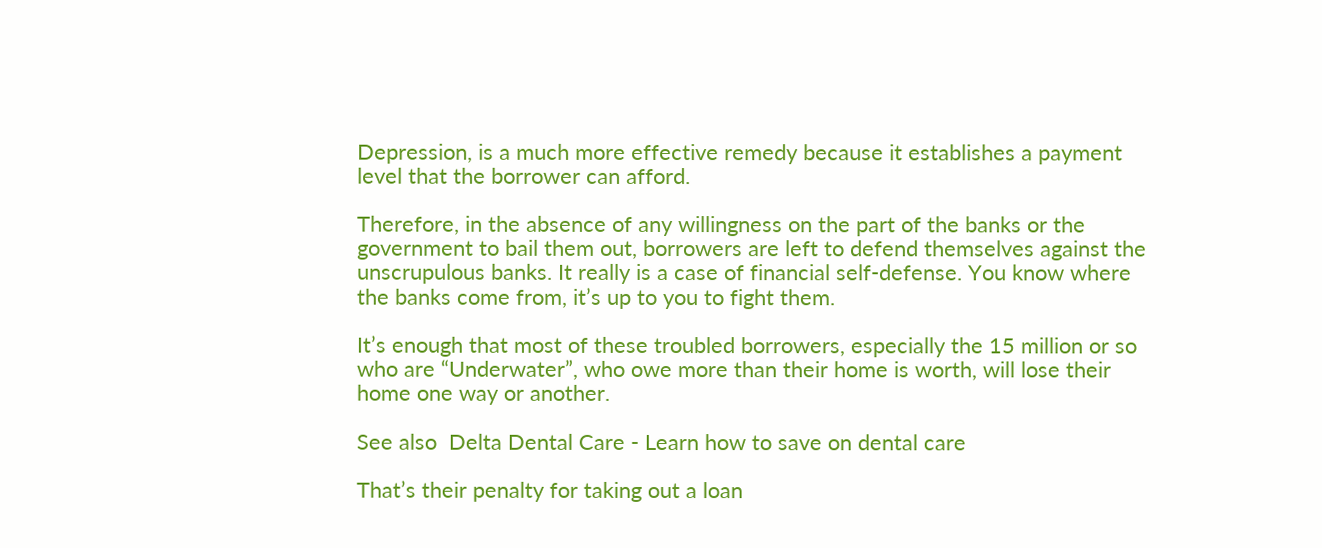Depression, is a much more effective remedy because it establishes a payment level that the borrower can afford.

Therefore, in the absence of any willingness on the part of the banks or the government to bail them out, borrowers are left to defend themselves against the unscrupulous banks. It really is a case of financial self-defense. You know where the banks come from, it’s up to you to fight them.

It’s enough that most of these troubled borrowers, especially the 15 million or so who are “Underwater”, who owe more than their home is worth, will lose their home one way or another.

See also  Delta Dental Care - Learn how to save on dental care

That’s their penalty for taking out a loan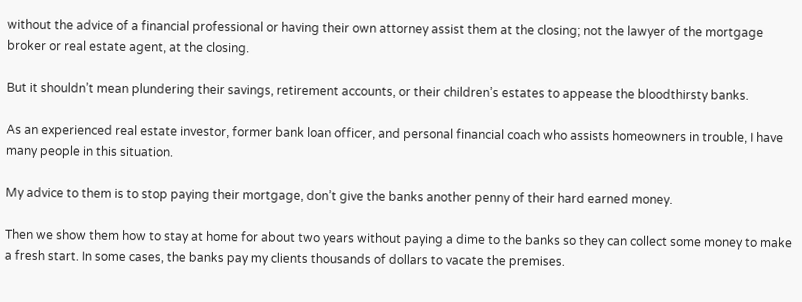without the advice of a financial professional or having their own attorney assist them at the closing; not the lawyer of the mortgage broker or real estate agent, at the closing.

But it shouldn’t mean plundering their savings, retirement accounts, or their children’s estates to appease the bloodthirsty banks.

As an experienced real estate investor, former bank loan officer, and personal financial coach who assists homeowners in trouble, I have many people in this situation.

My advice to them is to stop paying their mortgage, don’t give the banks another penny of their hard earned money.

Then we show them how to stay at home for about two years without paying a dime to the banks so they can collect some money to make a fresh start. In some cases, the banks pay my clients thousands of dollars to vacate the premises.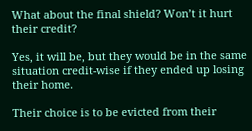What about the final shield? Won’t it hurt their credit?

Yes, it will be, but they would be in the same situation credit-wise if they ended up losing their home.

Their choice is to be evicted from their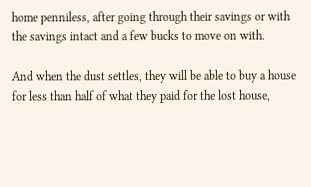home penniless, after going through their savings or with the savings intact and a few bucks to move on with.

And when the dust settles, they will be able to buy a house for less than half of what they paid for the lost house,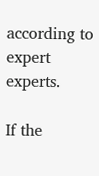according to expert experts.

If the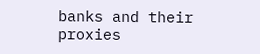banks and their proxies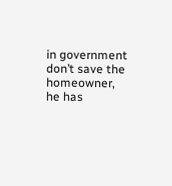in government don’t save the homeowner, he has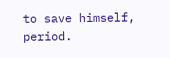to save himself, period.